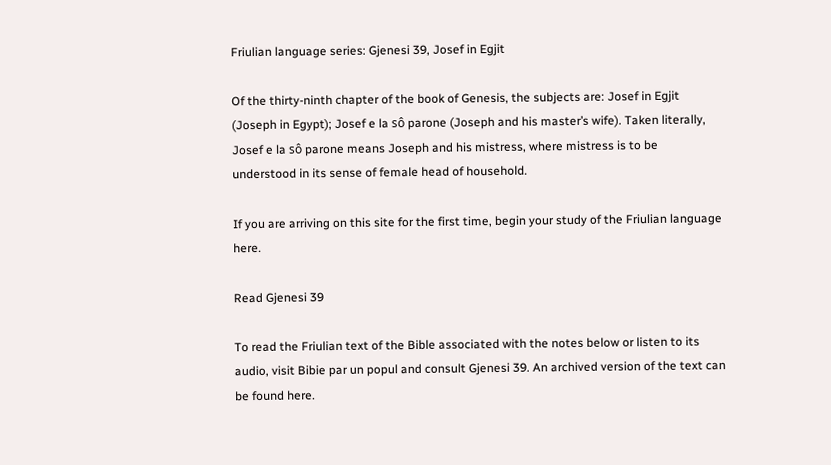Friulian language series: Gjenesi 39, Josef in Egjit

Of the thirty-ninth chapter of the book of Genesis, the subjects are: Josef in Egjit (Joseph in Egypt); Josef e la sô parone (Joseph and his master’s wife). Taken literally, Josef e la sô parone means Joseph and his mistress, where mistress is to be understood in its sense of female head of household.

If you are arriving on this site for the first time, begin your study of the Friulian language here.

Read Gjenesi 39

To read the Friulian text of the Bible associated with the notes below or listen to its audio, visit Bibie par un popul and consult Gjenesi 39. An archived version of the text can be found here.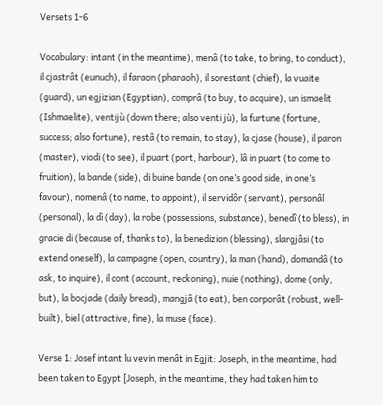Versets 1-6

Vocabulary: intant (in the meantime), menâ (to take, to bring, to conduct), il cjastrât (eunuch), il faraon (pharaoh), il sorestant (chief), la vuaite (guard), un egjizian (Egyptian), comprâ (to buy, to acquire), un ismaelit (Ishmaelite), ventijù (down there; also venti jù), la furtune (fortune, success; also fortune), restâ (to remain, to stay), la cjase (house), il paron (master), viodi (to see), il puart (port, harbour), lâ in puart (to come to fruition), la bande (side), di buine bande (on one’s good side, in one’s favour), nomenâ (to name, to appoint), il servidôr (servant), personâl (personal), la dì (day), la robe (possessions, substance), benedî (to bless), in gracie di (because of, thanks to), la benedizion (blessing), slargjâsi (to extend oneself), la campagne (open, country), la man (hand), domandâ (to ask, to inquire), il cont (account, reckoning), nuie (nothing), dome (only, but), la bocjade (daily bread), mangjâ (to eat), ben corporât (robust, well-built), biel (attractive, fine), la muse (face).

Verse 1: Josef intant lu vevin menât in Egjit: Joseph, in the meantime, had been taken to Egypt [Joseph, in the meantime, they had taken him to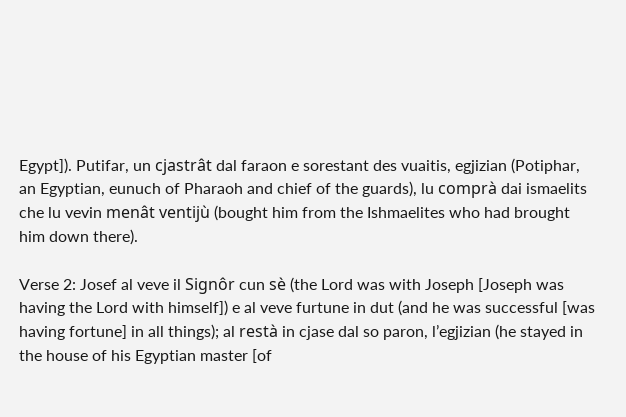Egypt]). Putifar, un cjastrât dal faraon e sorestant des vuaitis, egjizian (Potiphar, an Egyptian, eunuch of Pharaoh and chief of the guards), lu comprà dai ismaelits che lu vevin menât ventijù (bought him from the Ishmaelites who had brought him down there).

Verse 2: Josef al veve il Signôr cun sè (the Lord was with Joseph [Joseph was having the Lord with himself]) e al veve furtune in dut (and he was successful [was having fortune] in all things); al restà in cjase dal so paron, l’egjizian (he stayed in the house of his Egyptian master [of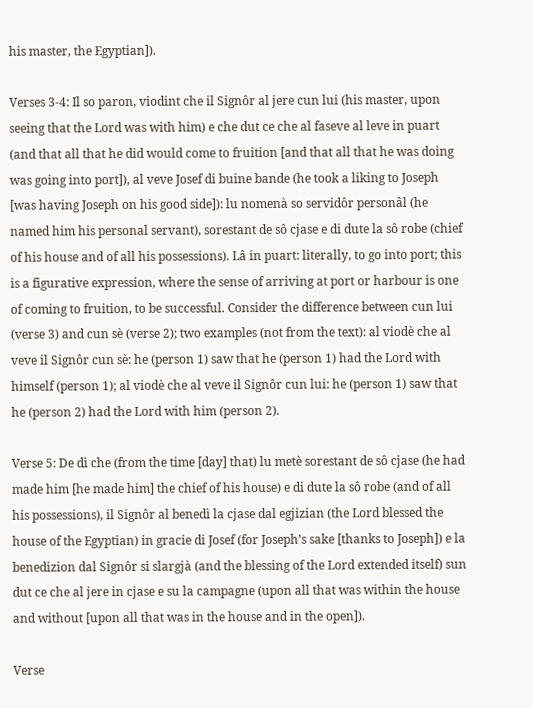his master, the Egyptian]).

Verses 3-4: Il so paron, viodint che il Signôr al jere cun lui (his master, upon seeing that the Lord was with him) e che dut ce che al faseve al leve in puart (and that all that he did would come to fruition [and that all that he was doing was going into port]), al veve Josef di buine bande (he took a liking to Joseph [was having Joseph on his good side]): lu nomenà so servidôr personâl (he named him his personal servant), sorestant de sô cjase e di dute la sô robe (chief of his house and of all his possessions). Lâ in puart: literally, to go into port; this is a figurative expression, where the sense of arriving at port or harbour is one of coming to fruition, to be successful. Consider the difference between cun lui (verse 3) and cun sè (verse 2); two examples (not from the text): al viodè che al veve il Signôr cun sè: he (person 1) saw that he (person 1) had the Lord with himself (person 1); al viodè che al veve il Signôr cun lui: he (person 1) saw that he (person 2) had the Lord with him (person 2).

Verse 5: De dì che (from the time [day] that) lu metè sorestant de sô cjase (he had made him [he made him] the chief of his house) e di dute la sô robe (and of all his possessions), il Signôr al benedì la cjase dal egjizian (the Lord blessed the house of the Egyptian) in gracie di Josef (for Joseph’s sake [thanks to Joseph]) e la benedizion dal Signôr si slargjà (and the blessing of the Lord extended itself) sun dut ce che al jere in cjase e su la campagne (upon all that was within the house and without [upon all that was in the house and in the open]).

Verse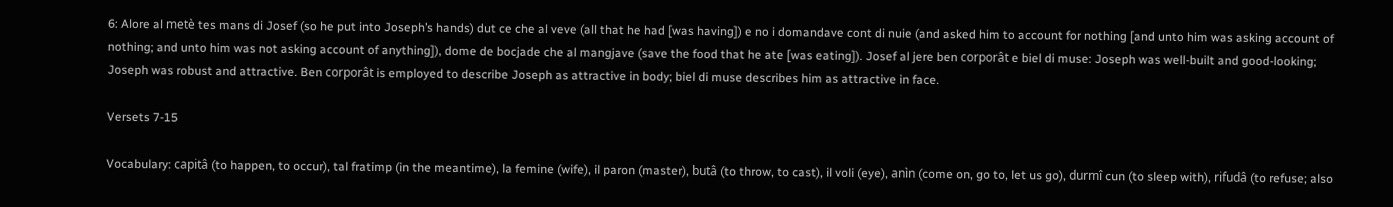6: Alore al metè tes mans di Josef (so he put into Joseph’s hands) dut ce che al veve (all that he had [was having]) e no i domandave cont di nuie (and asked him to account for nothing [and unto him was asking account of nothing; and unto him was not asking account of anything]), dome de bocjade che al mangjave (save the food that he ate [was eating]). Josef al jere ben corporât e biel di muse: Joseph was well-built and good-looking; Joseph was robust and attractive. Ben corporât is employed to describe Joseph as attractive in body; biel di muse describes him as attractive in face.

Versets 7-15

Vocabulary: capitâ (to happen, to occur), tal fratimp (in the meantime), la femine (wife), il paron (master), butâ (to throw, to cast), il voli (eye), anìn (come on, go to, let us go), durmî cun (to sleep with), rifudâ (to refuse; also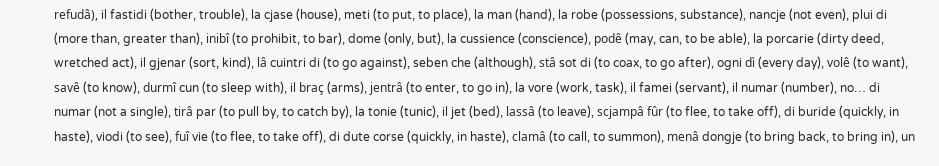refudâ), il fastidi (bother, trouble), la cjase (house), meti (to put, to place), la man (hand), la robe (possessions, substance), nancje (not even), plui di (more than, greater than), inibî (to prohibit, to bar), dome (only, but), la cussience (conscience), podê (may, can, to be able), la porcarie (dirty deed, wretched act), il gjenar (sort, kind), lâ cuintri di (to go against), seben che (although), stâ sot di (to coax, to go after), ogni dì (every day), volê (to want), savê (to know), durmî cun (to sleep with), il braç (arms), jentrâ (to enter, to go in), la vore (work, task), il famei (servant), il numar (number), no… di numar (not a single), tirâ par (to pull by, to catch by), la tonie (tunic), il jet (bed), lassâ (to leave), scjampâ fûr (to flee, to take off), di buride (quickly, in haste), viodi (to see), fuî vie (to flee, to take off), di dute corse (quickly, in haste), clamâ (to call, to summon), menâ dongje (to bring back, to bring in), un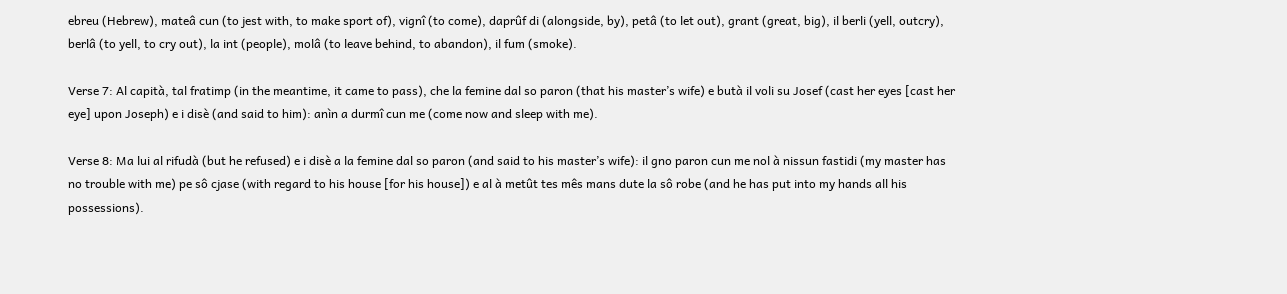ebreu (Hebrew), mateâ cun (to jest with, to make sport of), vignî (to come), daprûf di (alongside, by), petâ (to let out), grant (great, big), il berli (yell, outcry), berlâ (to yell, to cry out), la int (people), molâ (to leave behind, to abandon), il fum (smoke).

Verse 7: Al capità, tal fratimp (in the meantime, it came to pass), che la femine dal so paron (that his master’s wife) e butà il voli su Josef (cast her eyes [cast her eye] upon Joseph) e i disè (and said to him): anìn a durmî cun me (come now and sleep with me).

Verse 8: Ma lui al rifudà (but he refused) e i disè a la femine dal so paron (and said to his master’s wife): il gno paron cun me nol à nissun fastidi (my master has no trouble with me) pe sô cjase (with regard to his house [for his house]) e al à metût tes mês mans dute la sô robe (and he has put into my hands all his possessions).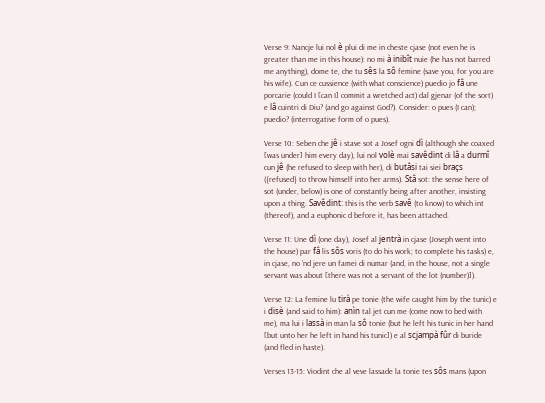Verse 9: Nancje lui nol è plui di me in cheste cjase (not even he is greater than me in this house): no mi à inibît nuie (he has not barred me anything), dome te, che tu sês la sô femine (save you, for you are his wife). Cun ce cussience (with what conscience) puedio jo fâ une porcarie (could I [can I] commit a wretched act) dal gjenar (of the sort) e lâ cuintri di Diu? (and go against God?). Consider: o pues (I can); puedio? (interrogative form of o pues).

Verse 10: Seben che jê i stave sot a Josef ogni dì (although she coaxed [was under] him every day), lui nol volè mai savêdint di lâ a durmî cun jê (he refused to sleep with her), di butâsi tai siei braçs ({refused} to throw himself into her arms). Stâ sot: the sense here of sot (under, below) is one of constantly being after another, insisting upon a thing. Savêdint: this is the verb savê (to know) to which int (thereof), and a euphonic d before it, has been attached.

Verse 11: Une dì (one day), Josef al jentrà in cjase (Joseph went into the house) par fâ lis sôs voris (to do his work; to complete his tasks) e, in cjase, no ’nd jere un famei di numar (and, in the house, not a single servant was about [there was not a servant of the lot (number)]).

Verse 12: La femine lu tirà pe tonie (the wife caught him by the tunic) e i disè (and said to him): anìn tal jet cun me (come now to bed with me), ma lui i lassà in man la sô tonie (but he left his tunic in her hand [but unto her he left in hand his tunic]) e al scjampà fûr di buride (and fled in haste).

Verses 13-15: Viodint che al veve lassade la tonie tes sôs mans (upon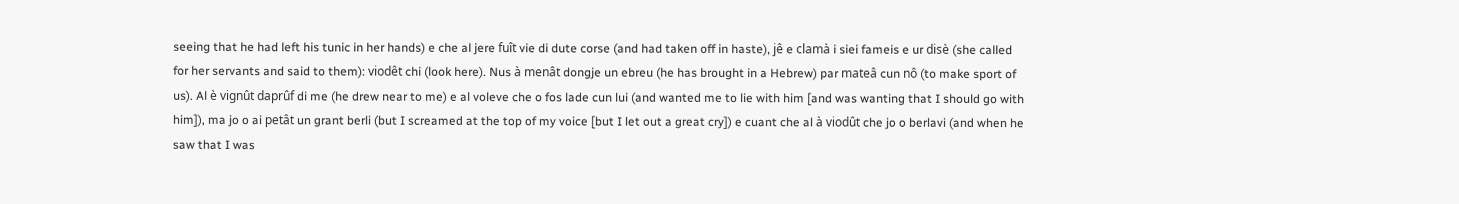seeing that he had left his tunic in her hands) e che al jere fuît vie di dute corse (and had taken off in haste), jê e clamà i siei fameis e ur disè (she called for her servants and said to them): viodêt chi (look here). Nus à menât dongje un ebreu (he has brought in a Hebrew) par mateâ cun nô (to make sport of us). Al è vignût daprûf di me (he drew near to me) e al voleve che o fos lade cun lui (and wanted me to lie with him [and was wanting that I should go with him]), ma jo o ai petât un grant berli (but I screamed at the top of my voice [but I let out a great cry]) e cuant che al à viodût che jo o berlavi (and when he saw that I was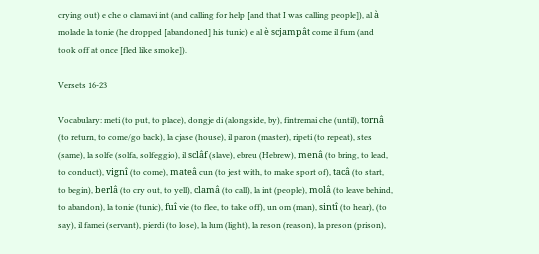crying out) e che o clamavi int (and calling for help [and that I was calling people]), al à molade la tonie (he dropped [abandoned] his tunic) e al è scjampât come il fum (and took off at once [fled like smoke]).

Versets 16-23

Vocabulary: meti (to put, to place), dongje di (alongside, by), fintremai che (until), tornâ (to return, to come/go back), la cjase (house), il paron (master), ripeti (to repeat), stes (same), la solfe (solfa, solfeggio), il sclâf (slave), ebreu (Hebrew), menâ (to bring, to lead, to conduct), vignî (to come), mateâ cun (to jest with, to make sport of), tacâ (to start, to begin), berlâ (to cry out, to yell), clamâ (to call), la int (people), molâ (to leave behind, to abandon), la tonie (tunic), fuî vie (to flee, to take off), un om (man), sintî (to hear), (to say), il famei (servant), pierdi (to lose), la lum (light), la reson (reason), la preson (prison),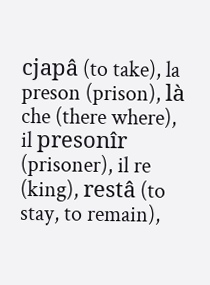cjapâ (to take), la preson (prison), là che (there where), il presonîr (prisoner), il re (king), restâ (to stay, to remain),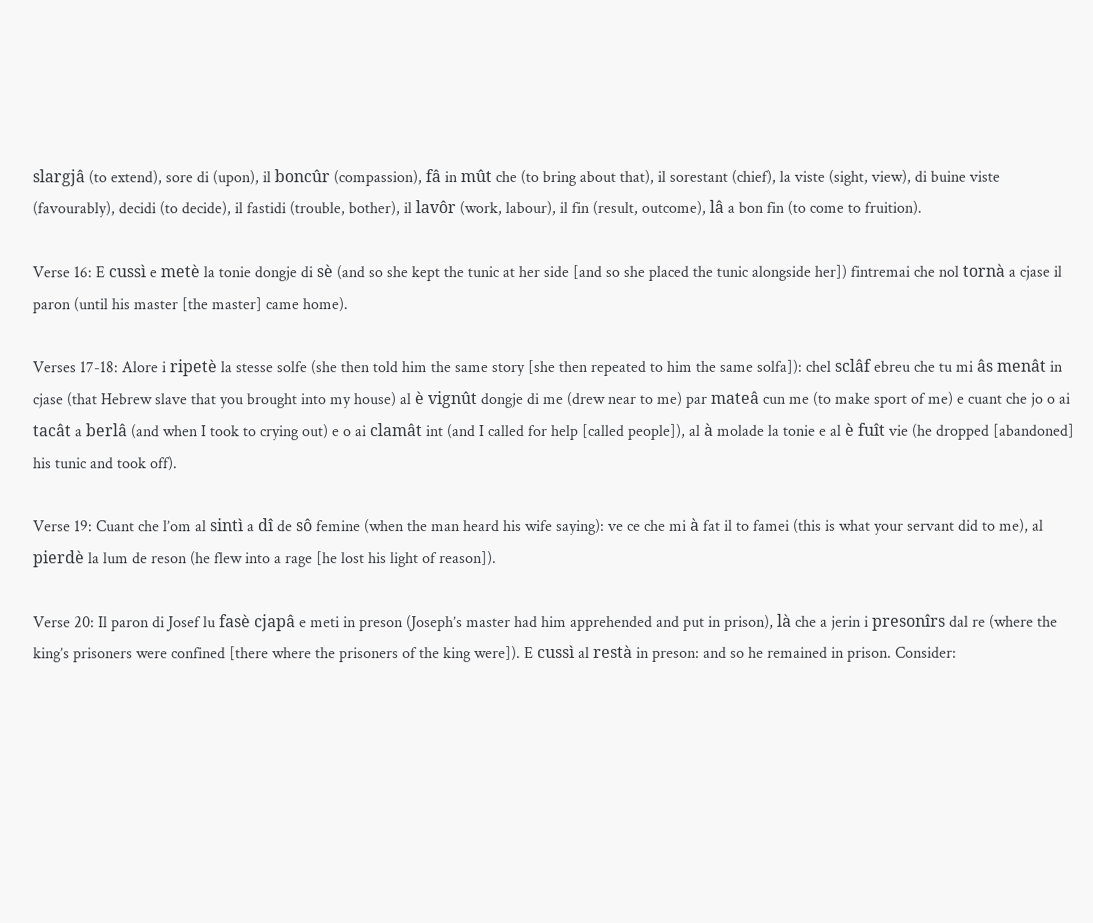slargjâ (to extend), sore di (upon), il boncûr (compassion), fâ in mût che (to bring about that), il sorestant (chief), la viste (sight, view), di buine viste (favourably), decidi (to decide), il fastidi (trouble, bother), il lavôr (work, labour), il fin (result, outcome), lâ a bon fin (to come to fruition).

Verse 16: E cussì e metè la tonie dongje di sè (and so she kept the tunic at her side [and so she placed the tunic alongside her]) fintremai che nol tornà a cjase il paron (until his master [the master] came home).

Verses 17-18: Alore i ripetè la stesse solfe (she then told him the same story [she then repeated to him the same solfa]): chel sclâf ebreu che tu mi âs menât in cjase (that Hebrew slave that you brought into my house) al è vignût dongje di me (drew near to me) par mateâ cun me (to make sport of me) e cuant che jo o ai tacât a berlâ (and when I took to crying out) e o ai clamât int (and I called for help [called people]), al à molade la tonie e al è fuît vie (he dropped [abandoned] his tunic and took off).

Verse 19: Cuant che l’om al sintì a dî de sô femine (when the man heard his wife saying): ve ce che mi à fat il to famei (this is what your servant did to me), al pierdè la lum de reson (he flew into a rage [he lost his light of reason]).

Verse 20: Il paron di Josef lu fasè cjapâ e meti in preson (Joseph’s master had him apprehended and put in prison), là che a jerin i presonîrs dal re (where the king’s prisoners were confined [there where the prisoners of the king were]). E cussì al restà in preson: and so he remained in prison. Consider: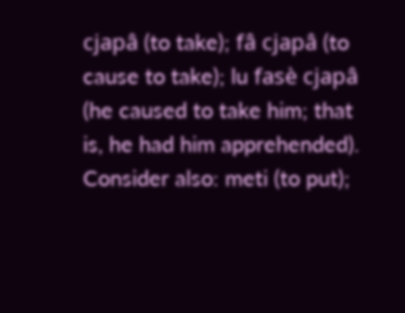cjapâ (to take); fâ cjapâ (to cause to take); lu fasè cjapâ (he caused to take him; that is, he had him apprehended). Consider also: meti (to put);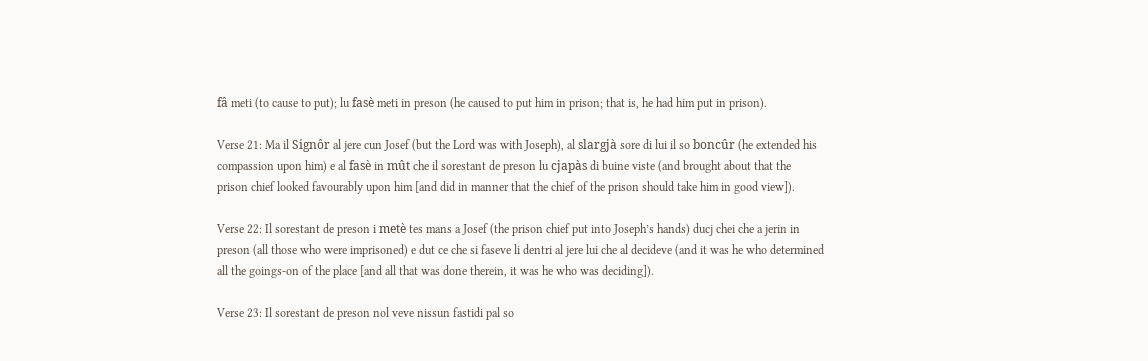fâ meti (to cause to put); lu fasè meti in preson (he caused to put him in prison; that is, he had him put in prison).

Verse 21: Ma il Signôr al jere cun Josef (but the Lord was with Joseph), al slargjà sore di lui il so boncûr (he extended his compassion upon him) e al fasè in mût che il sorestant de preson lu cjapàs di buine viste (and brought about that the prison chief looked favourably upon him [and did in manner that the chief of the prison should take him in good view]).

Verse 22: Il sorestant de preson i metè tes mans a Josef (the prison chief put into Joseph’s hands) ducj chei che a jerin in preson (all those who were imprisoned) e dut ce che si faseve li dentri al jere lui che al decideve (and it was he who determined all the goings-on of the place [and all that was done therein, it was he who was deciding]).

Verse 23: Il sorestant de preson nol veve nissun fastidi pal so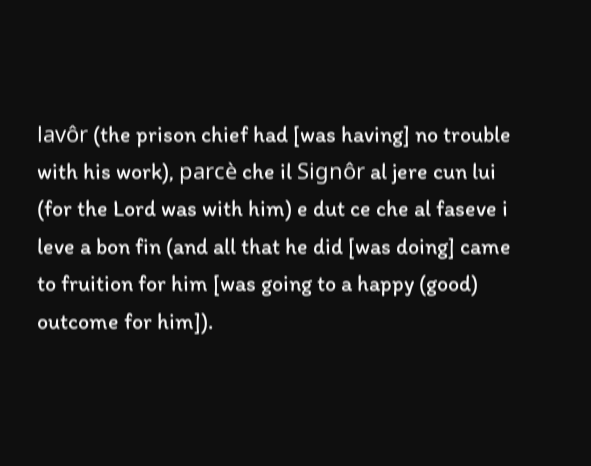lavôr (the prison chief had [was having] no trouble with his work), parcè che il Signôr al jere cun lui (for the Lord was with him) e dut ce che al faseve i leve a bon fin (and all that he did [was doing] came to fruition for him [was going to a happy (good) outcome for him]).